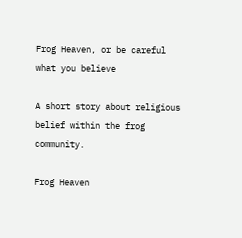Frog Heaven, or be careful what you believe

A short story about religious belief within the frog community.

Frog Heaven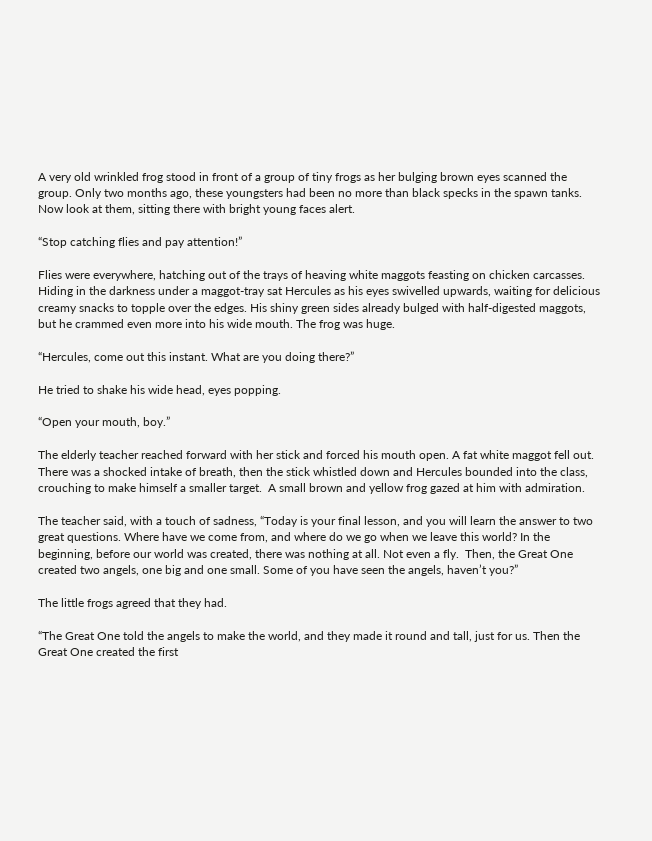A very old wrinkled frog stood in front of a group of tiny frogs as her bulging brown eyes scanned the group. Only two months ago, these youngsters had been no more than black specks in the spawn tanks. Now look at them, sitting there with bright young faces alert.

“Stop catching flies and pay attention!”

Flies were everywhere, hatching out of the trays of heaving white maggots feasting on chicken carcasses. Hiding in the darkness under a maggot-tray sat Hercules as his eyes swivelled upwards, waiting for delicious creamy snacks to topple over the edges. His shiny green sides already bulged with half-digested maggots, but he crammed even more into his wide mouth. The frog was huge.

“Hercules, come out this instant. What are you doing there?”

He tried to shake his wide head, eyes popping.

“Open your mouth, boy.”

The elderly teacher reached forward with her stick and forced his mouth open. A fat white maggot fell out. There was a shocked intake of breath, then the stick whistled down and Hercules bounded into the class, crouching to make himself a smaller target.  A small brown and yellow frog gazed at him with admiration.

The teacher said, with a touch of sadness, “Today is your final lesson, and you will learn the answer to two great questions. Where have we come from, and where do we go when we leave this world? In the beginning, before our world was created, there was nothing at all. Not even a fly.  Then, the Great One created two angels, one big and one small. Some of you have seen the angels, haven’t you?”

The little frogs agreed that they had.

“The Great One told the angels to make the world, and they made it round and tall, just for us. Then the Great One created the first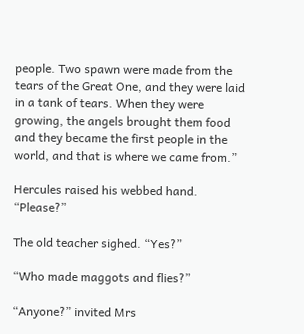people. Two spawn were made from the tears of the Great One, and they were laid in a tank of tears. When they were growing, the angels brought them food and they became the first people in the world, and that is where we came from.”

Hercules raised his webbed hand. “Please?”

The old teacher sighed. “Yes?”

“Who made maggots and flies?”

“Anyone?” invited Mrs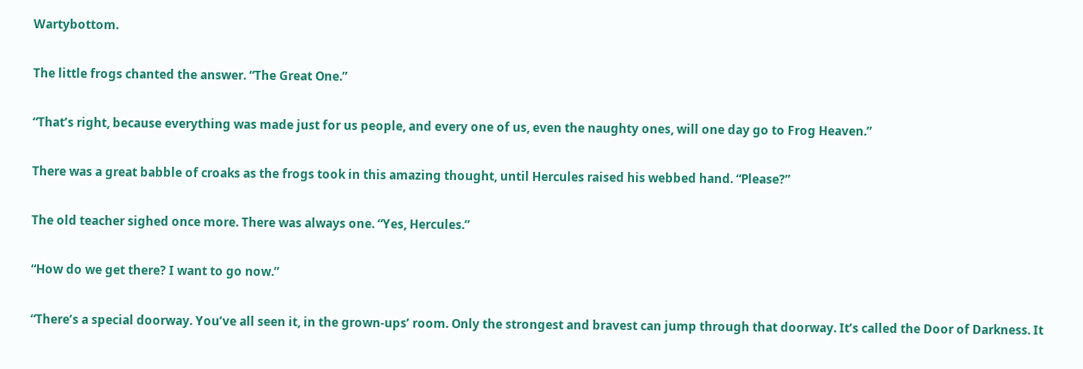Wartybottom.

The little frogs chanted the answer. “The Great One.”

“That’s right, because everything was made just for us people, and every one of us, even the naughty ones, will one day go to Frog Heaven.”

There was a great babble of croaks as the frogs took in this amazing thought, until Hercules raised his webbed hand. “Please?”

The old teacher sighed once more. There was always one. “Yes, Hercules.”

“How do we get there? I want to go now.”

“There’s a special doorway. You’ve all seen it, in the grown-ups’ room. Only the strongest and bravest can jump through that doorway. It’s called the Door of Darkness. It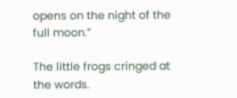opens on the night of the full moon.”

The little frogs cringed at the words.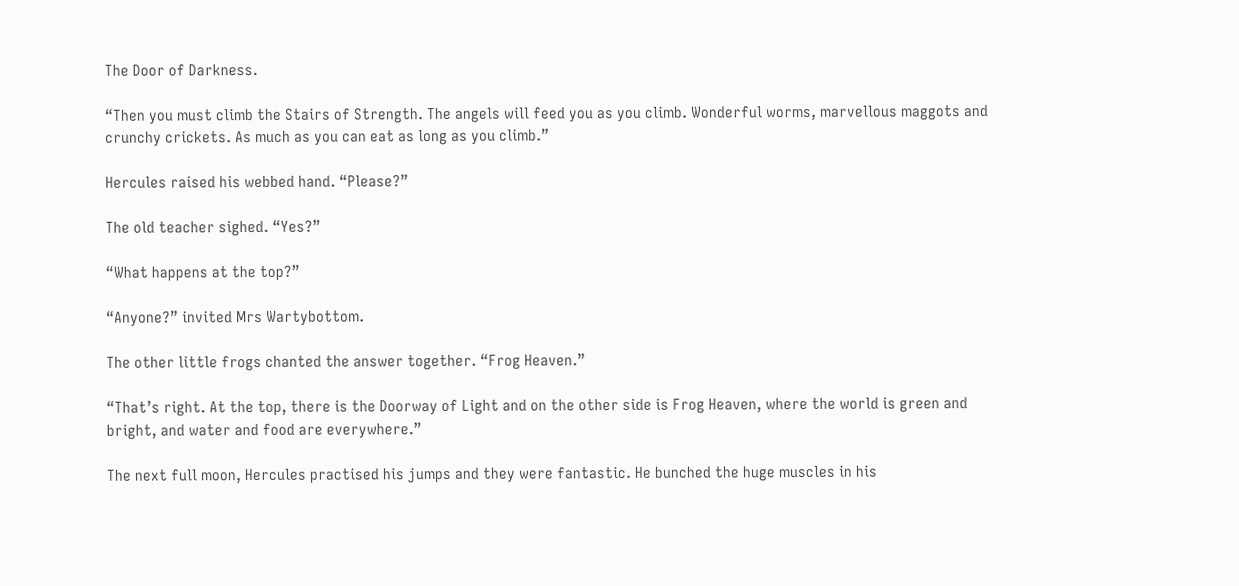The Door of Darkness.

“Then you must climb the Stairs of Strength. The angels will feed you as you climb. Wonderful worms, marvellous maggots and crunchy crickets. As much as you can eat as long as you climb.”

Hercules raised his webbed hand. “Please?”

The old teacher sighed. “Yes?”

“What happens at the top?”

“Anyone?” invited Mrs Wartybottom.

The other little frogs chanted the answer together. “Frog Heaven.”

“That’s right. At the top, there is the Doorway of Light and on the other side is Frog Heaven, where the world is green and bright, and water and food are everywhere.”

The next full moon, Hercules practised his jumps and they were fantastic. He bunched the huge muscles in his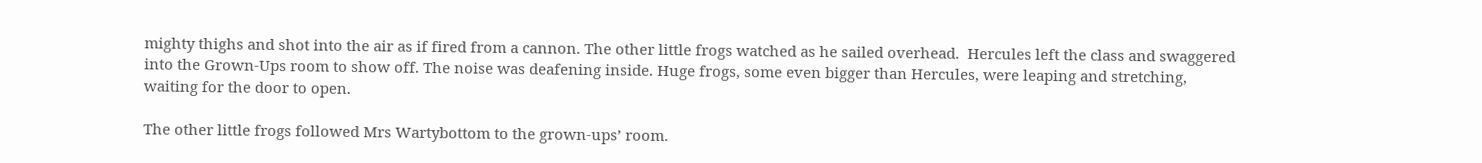mighty thighs and shot into the air as if fired from a cannon. The other little frogs watched as he sailed overhead.  Hercules left the class and swaggered into the Grown-Ups room to show off. The noise was deafening inside. Huge frogs, some even bigger than Hercules, were leaping and stretching, waiting for the door to open.

The other little frogs followed Mrs Wartybottom to the grown-ups’ room.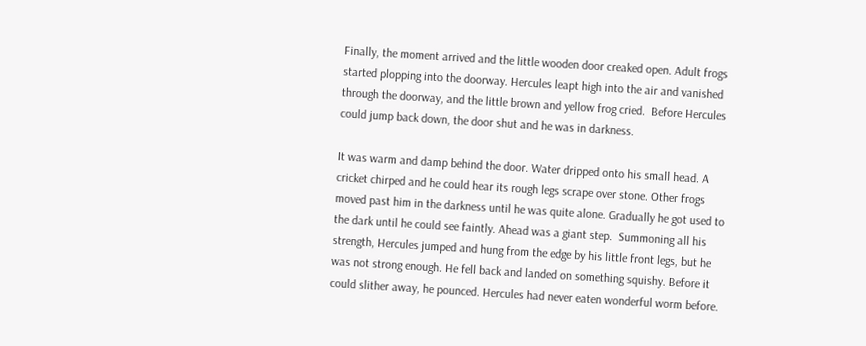Finally, the moment arrived and the little wooden door creaked open. Adult frogs started plopping into the doorway. Hercules leapt high into the air and vanished through the doorway, and the little brown and yellow frog cried.  Before Hercules could jump back down, the door shut and he was in darkness.

It was warm and damp behind the door. Water dripped onto his small head. A cricket chirped and he could hear its rough legs scrape over stone. Other frogs moved past him in the darkness until he was quite alone. Gradually he got used to the dark until he could see faintly. Ahead was a giant step.  Summoning all his strength, Hercules jumped and hung from the edge by his little front legs, but he was not strong enough. He fell back and landed on something squishy. Before it could slither away, he pounced. Hercules had never eaten wonderful worm before.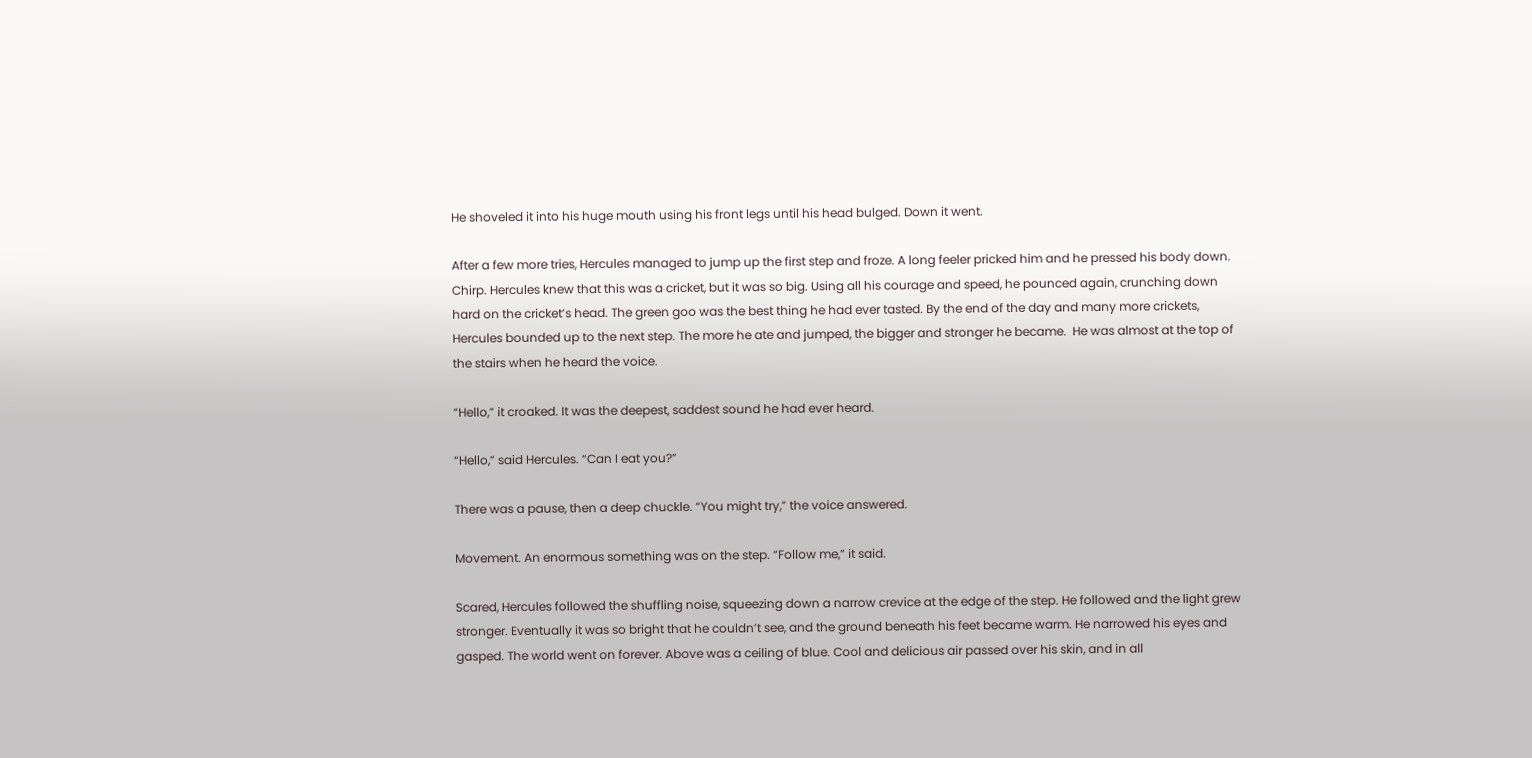He shoveled it into his huge mouth using his front legs until his head bulged. Down it went.

After a few more tries, Hercules managed to jump up the first step and froze. A long feeler pricked him and he pressed his body down. Chirp. Hercules knew that this was a cricket, but it was so big. Using all his courage and speed, he pounced again, crunching down hard on the cricket’s head. The green goo was the best thing he had ever tasted. By the end of the day and many more crickets, Hercules bounded up to the next step. The more he ate and jumped, the bigger and stronger he became.  He was almost at the top of the stairs when he heard the voice.

“Hello,” it croaked. It was the deepest, saddest sound he had ever heard.

“Hello,” said Hercules. “Can I eat you?”

There was a pause, then a deep chuckle. “You might try,” the voice answered.

Movement. An enormous something was on the step. “Follow me,” it said.

Scared, Hercules followed the shuffling noise, squeezing down a narrow crevice at the edge of the step. He followed and the light grew stronger. Eventually it was so bright that he couldn’t see, and the ground beneath his feet became warm. He narrowed his eyes and gasped. The world went on forever. Above was a ceiling of blue. Cool and delicious air passed over his skin, and in all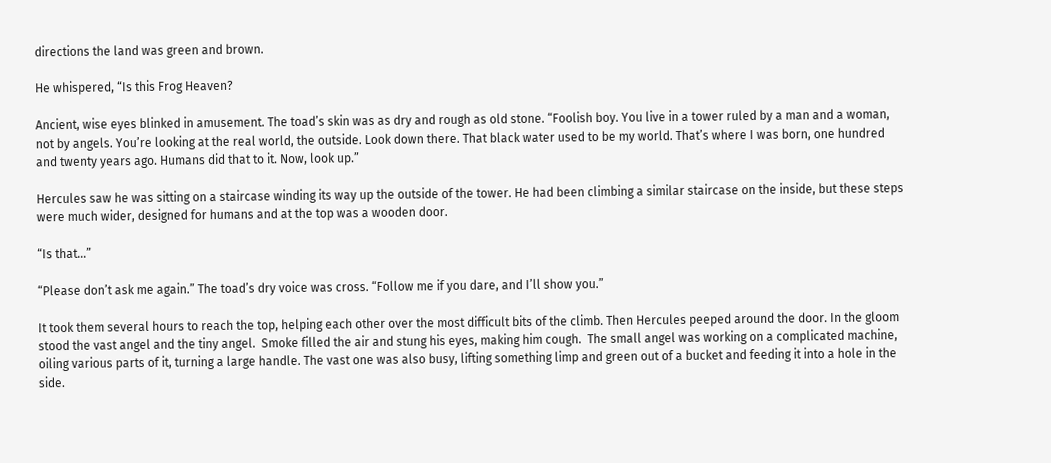directions the land was green and brown.

He whispered, “Is this Frog Heaven?

Ancient, wise eyes blinked in amusement. The toad’s skin was as dry and rough as old stone. “Foolish boy. You live in a tower ruled by a man and a woman, not by angels. You’re looking at the real world, the outside. Look down there. That black water used to be my world. That’s where I was born, one hundred and twenty years ago. Humans did that to it. Now, look up.”

Hercules saw he was sitting on a staircase winding its way up the outside of the tower. He had been climbing a similar staircase on the inside, but these steps were much wider, designed for humans and at the top was a wooden door.

“Is that…”

“Please don’t ask me again.” The toad’s dry voice was cross. “Follow me if you dare, and I’ll show you.”

It took them several hours to reach the top, helping each other over the most difficult bits of the climb. Then Hercules peeped around the door. In the gloom stood the vast angel and the tiny angel.  Smoke filled the air and stung his eyes, making him cough.  The small angel was working on a complicated machine, oiling various parts of it, turning a large handle. The vast one was also busy, lifting something limp and green out of a bucket and feeding it into a hole in the side.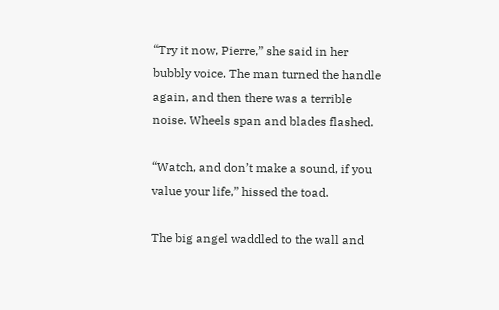“Try it now, Pierre,” she said in her bubbly voice. The man turned the handle again, and then there was a terrible noise. Wheels span and blades flashed.

“Watch, and don’t make a sound, if you value your life,” hissed the toad.

The big angel waddled to the wall and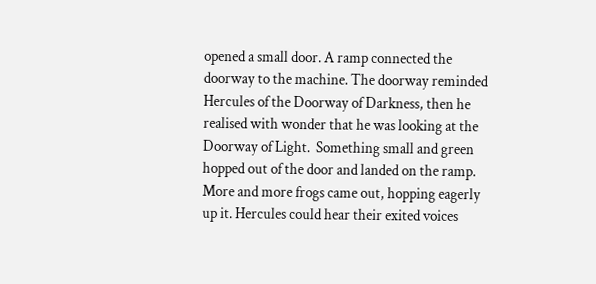opened a small door. A ramp connected the doorway to the machine. The doorway reminded Hercules of the Doorway of Darkness, then he realised with wonder that he was looking at the Doorway of Light.  Something small and green hopped out of the door and landed on the ramp. More and more frogs came out, hopping eagerly up it. Hercules could hear their exited voices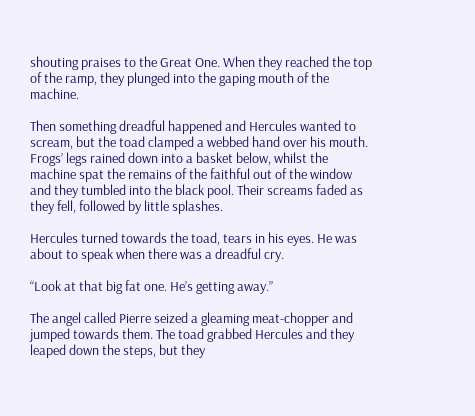shouting praises to the Great One. When they reached the top of the ramp, they plunged into the gaping mouth of the machine.

Then something dreadful happened and Hercules wanted to scream, but the toad clamped a webbed hand over his mouth. Frogs’ legs rained down into a basket below, whilst the machine spat the remains of the faithful out of the window and they tumbled into the black pool. Their screams faded as they fell, followed by little splashes.

Hercules turned towards the toad, tears in his eyes. He was about to speak when there was a dreadful cry.

“Look at that big fat one. He’s getting away.”

The angel called Pierre seized a gleaming meat-chopper and jumped towards them. The toad grabbed Hercules and they leaped down the steps, but they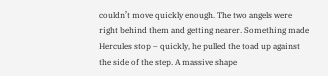couldn’t move quickly enough. The two angels were right behind them and getting nearer. Something made Hercules stop – quickly, he pulled the toad up against the side of the step. A massive shape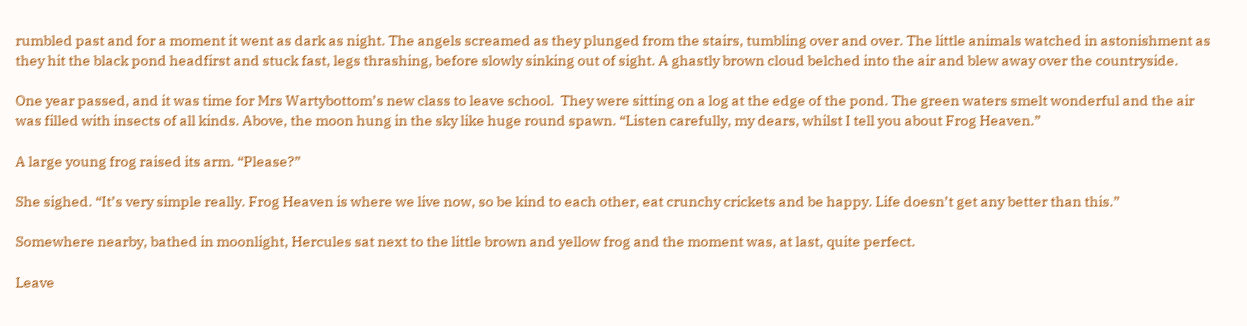rumbled past and for a moment it went as dark as night. The angels screamed as they plunged from the stairs, tumbling over and over. The little animals watched in astonishment as they hit the black pond headfirst and stuck fast, legs thrashing, before slowly sinking out of sight. A ghastly brown cloud belched into the air and blew away over the countryside.

One year passed, and it was time for Mrs Wartybottom’s new class to leave school.  They were sitting on a log at the edge of the pond. The green waters smelt wonderful and the air was filled with insects of all kinds. Above, the moon hung in the sky like huge round spawn. “Listen carefully, my dears, whilst I tell you about Frog Heaven.”

A large young frog raised its arm. “Please?”

She sighed. “It’s very simple really. Frog Heaven is where we live now, so be kind to each other, eat crunchy crickets and be happy. Life doesn’t get any better than this.”

Somewhere nearby, bathed in moonlight, Hercules sat next to the little brown and yellow frog and the moment was, at last, quite perfect.

Leave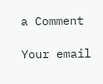a Comment

Your email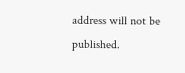address will not be published.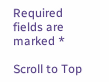Required fields are marked *

Scroll to Top